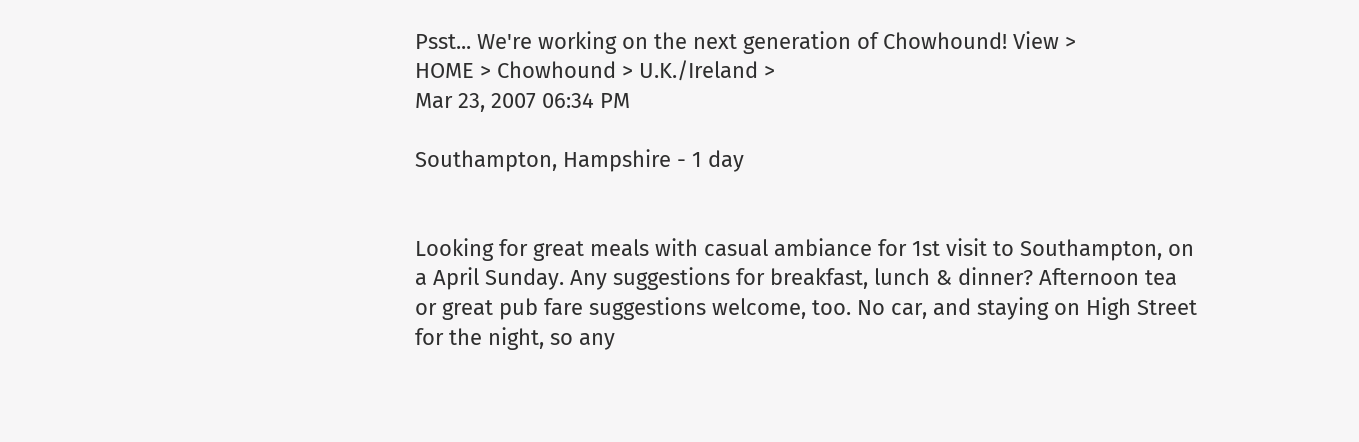Psst... We're working on the next generation of Chowhound! View >
HOME > Chowhound > U.K./Ireland >
Mar 23, 2007 06:34 PM

Southampton, Hampshire - 1 day


Looking for great meals with casual ambiance for 1st visit to Southampton, on a April Sunday. Any suggestions for breakfast, lunch & dinner? Afternoon tea or great pub fare suggestions welcome, too. No car, and staying on High Street for the night, so any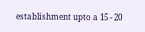establishment upto a 15 - 20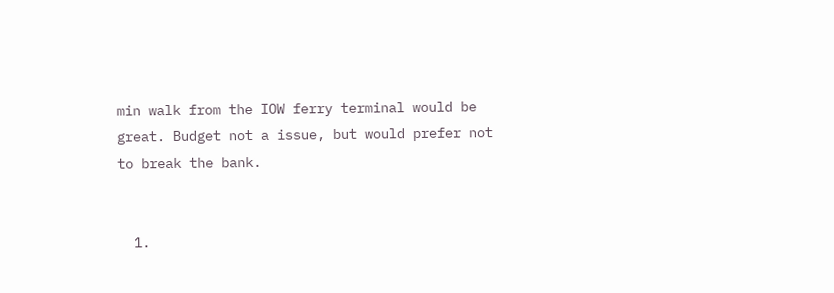min walk from the IOW ferry terminal would be great. Budget not a issue, but would prefer not to break the bank.


  1.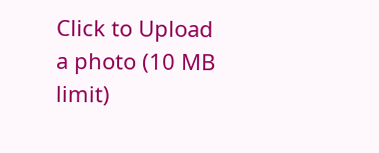Click to Upload a photo (10 MB limit)